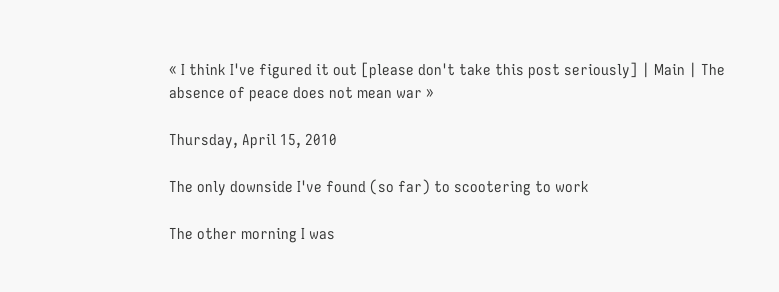« I think I've figured it out [please don't take this post seriously] | Main | The absence of peace does not mean war »

Thursday, April 15, 2010

The only downside I've found (so far) to scootering to work

The other morning I was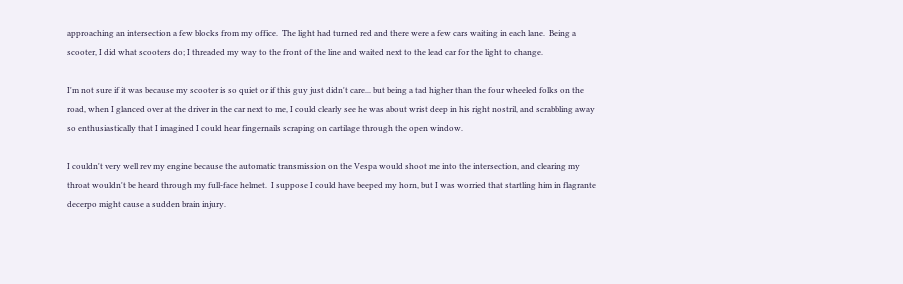approaching an intersection a few blocks from my office.  The light had turned red and there were a few cars waiting in each lane.  Being a scooter, I did what scooters do; I threaded my way to the front of the line and waited next to the lead car for the light to change.

I'm not sure if it was because my scooter is so quiet or if this guy just didn't care... but being a tad higher than the four wheeled folks on the road, when I glanced over at the driver in the car next to me, I could clearly see he was about wrist deep in his right nostril, and scrabbling away so enthusiastically that I imagined I could hear fingernails scraping on cartilage through the open window.

I couldn't very well rev my engine because the automatic transmission on the Vespa would shoot me into the intersection, and clearing my throat wouldn't be heard through my full-face helmet.  I suppose I could have beeped my horn, but I was worried that startling him in flagrante decerpo might cause a sudden brain injury.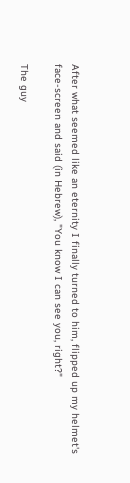After what seemed like an eternity I finally turned to him, flipped up my helmet's face-screen and said (in Hebrew), "You know I can see you, right?"

The guy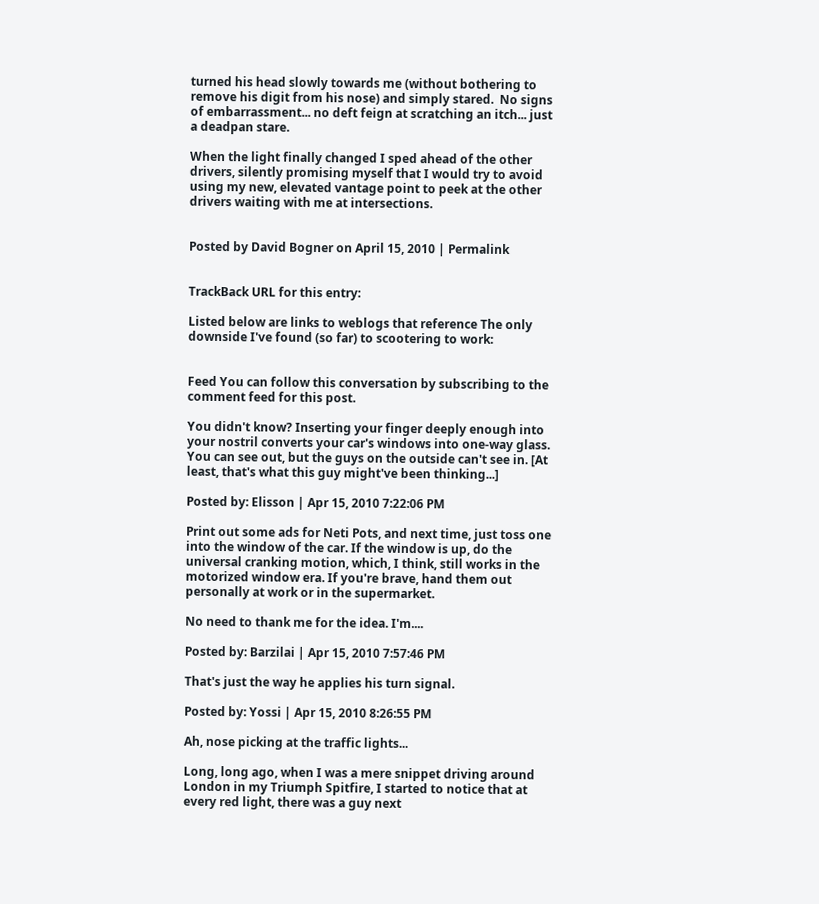turned his head slowly towards me (without bothering to remove his digit from his nose) and simply stared.  No signs of embarrassment... no deft feign at scratching an itch... just a deadpan stare.

When the light finally changed I sped ahead of the other drivers, silently promising myself that I would try to avoid using my new, elevated vantage point to peek at the other drivers waiting with me at intersections.


Posted by David Bogner on April 15, 2010 | Permalink


TrackBack URL for this entry:

Listed below are links to weblogs that reference The only downside I've found (so far) to scootering to work:


Feed You can follow this conversation by subscribing to the comment feed for this post.

You didn't know? Inserting your finger deeply enough into your nostril converts your car's windows into one-way glass. You can see out, but the guys on the outside can't see in. [At least, that's what this guy might've been thinking...]

Posted by: Elisson | Apr 15, 2010 7:22:06 PM

Print out some ads for Neti Pots, and next time, just toss one into the window of the car. If the window is up, do the universal cranking motion, which, I think, still works in the motorized window era. If you're brave, hand them out personally at work or in the supermarket.

No need to thank me for the idea. I'm....

Posted by: Barzilai | Apr 15, 2010 7:57:46 PM

That's just the way he applies his turn signal.

Posted by: Yossi | Apr 15, 2010 8:26:55 PM

Ah, nose picking at the traffic lights...

Long, long ago, when I was a mere snippet driving around London in my Triumph Spitfire, I started to notice that at every red light, there was a guy next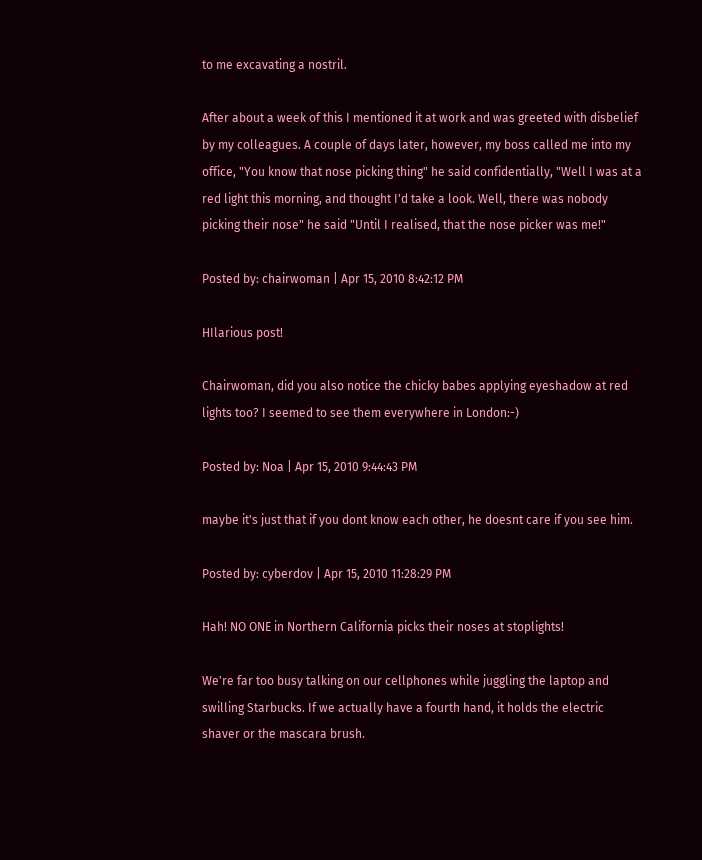to me excavating a nostril.

After about a week of this I mentioned it at work and was greeted with disbelief by my colleagues. A couple of days later, however, my boss called me into my office, "You know that nose picking thing" he said confidentially, "Well I was at a red light this morning, and thought I'd take a look. Well, there was nobody picking their nose" he said "Until I realised, that the nose picker was me!"

Posted by: chairwoman | Apr 15, 2010 8:42:12 PM

HIlarious post!

Chairwoman, did you also notice the chicky babes applying eyeshadow at red lights too? I seemed to see them everywhere in London:-)

Posted by: Noa | Apr 15, 2010 9:44:43 PM

maybe it's just that if you dont know each other, he doesnt care if you see him.

Posted by: cyberdov | Apr 15, 2010 11:28:29 PM

Hah! NO ONE in Northern California picks their noses at stoplights!

We're far too busy talking on our cellphones while juggling the laptop and swilling Starbucks. If we actually have a fourth hand, it holds the electric shaver or the mascara brush.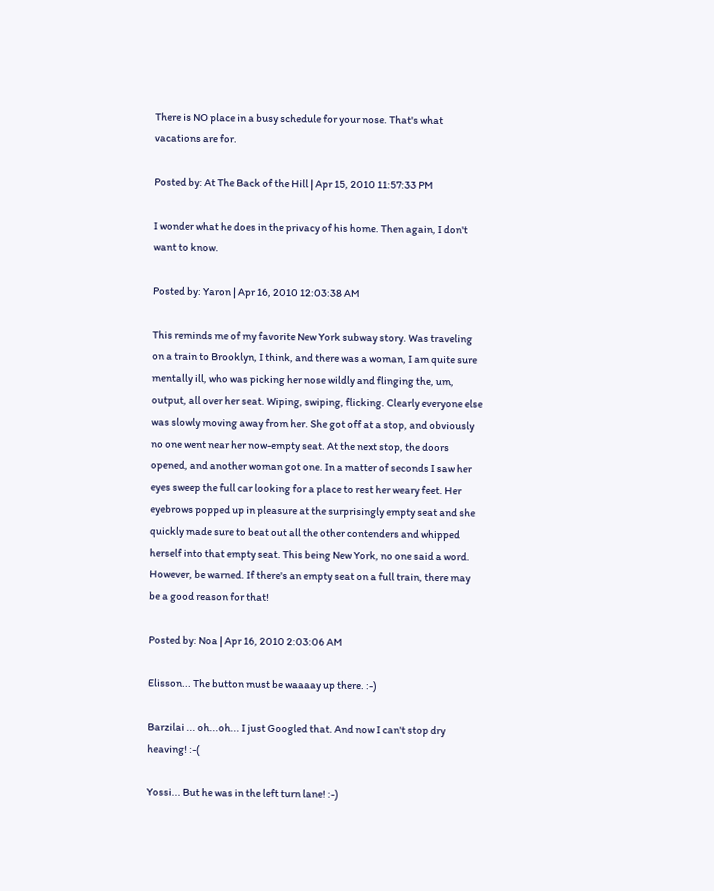There is NO place in a busy schedule for your nose. That's what vacations are for.

Posted by: At The Back of the Hill | Apr 15, 2010 11:57:33 PM

I wonder what he does in the privacy of his home. Then again, I don't want to know.

Posted by: Yaron | Apr 16, 2010 12:03:38 AM

This reminds me of my favorite New York subway story. Was traveling on a train to Brooklyn, I think, and there was a woman, I am quite sure mentally ill, who was picking her nose wildly and flinging the, um, output, all over her seat. Wiping, swiping, flicking. Clearly everyone else was slowly moving away from her. She got off at a stop, and obviously no one went near her now-empty seat. At the next stop, the doors opened, and another woman got one. In a matter of seconds I saw her eyes sweep the full car looking for a place to rest her weary feet. Her eyebrows popped up in pleasure at the surprisingly empty seat and she quickly made sure to beat out all the other contenders and whipped herself into that empty seat. This being New York, no one said a word. However, be warned. If there's an empty seat on a full train, there may be a good reason for that!

Posted by: Noa | Apr 16, 2010 2:03:06 AM

Elisson... The button must be waaaay up there. :-)

Barzilai ... oh...oh... I just Googled that. And now I can't stop dry heaving! :-(

Yossi... But he was in the left turn lane! :-)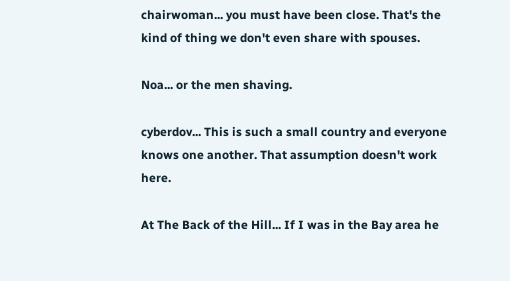chairwoman... you must have been close. That's the kind of thing we don't even share with spouses.

Noa... or the men shaving.

cyberdov... This is such a small country and everyone knows one another. That assumption doesn't work here.

At The Back of the Hill... If I was in the Bay area he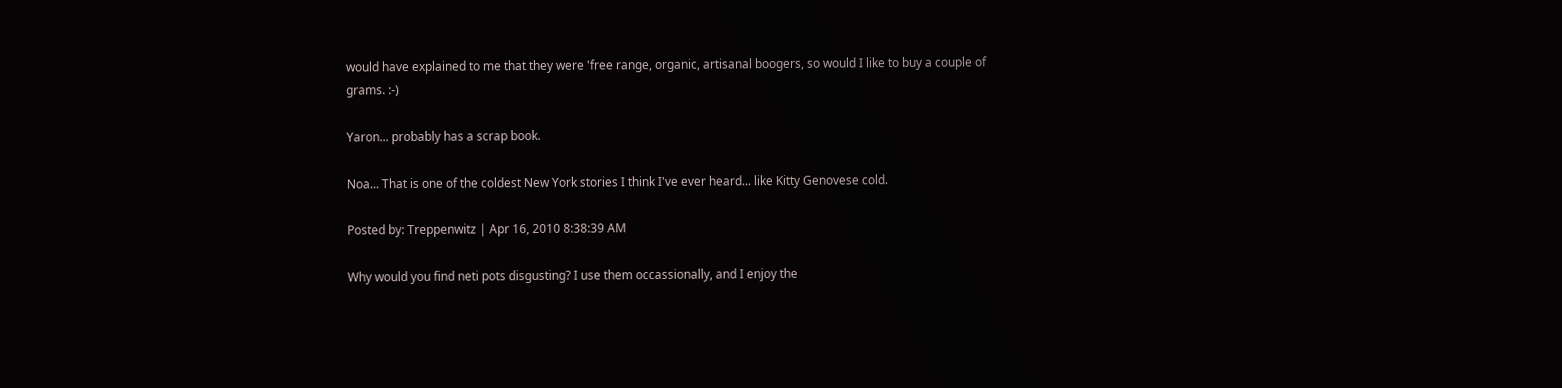would have explained to me that they were 'free range, organic, artisanal boogers, so would I like to buy a couple of grams. :-)

Yaron... probably has a scrap book.

Noa... That is one of the coldest New York stories I think I've ever heard... like Kitty Genovese cold.

Posted by: Treppenwitz | Apr 16, 2010 8:38:39 AM

Why would you find neti pots disgusting? I use them occassionally, and I enjoy the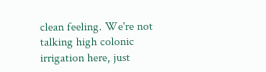clean feeling. We're not talking high colonic irrigation here, just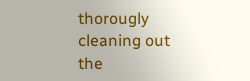thorougly cleaning out the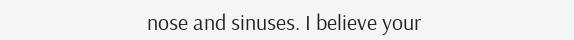nose and sinuses. I believe your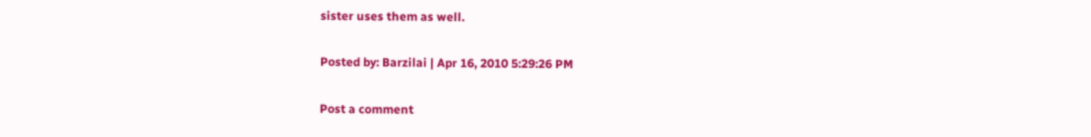sister uses them as well.

Posted by: Barzilai | Apr 16, 2010 5:29:26 PM

Post a comment